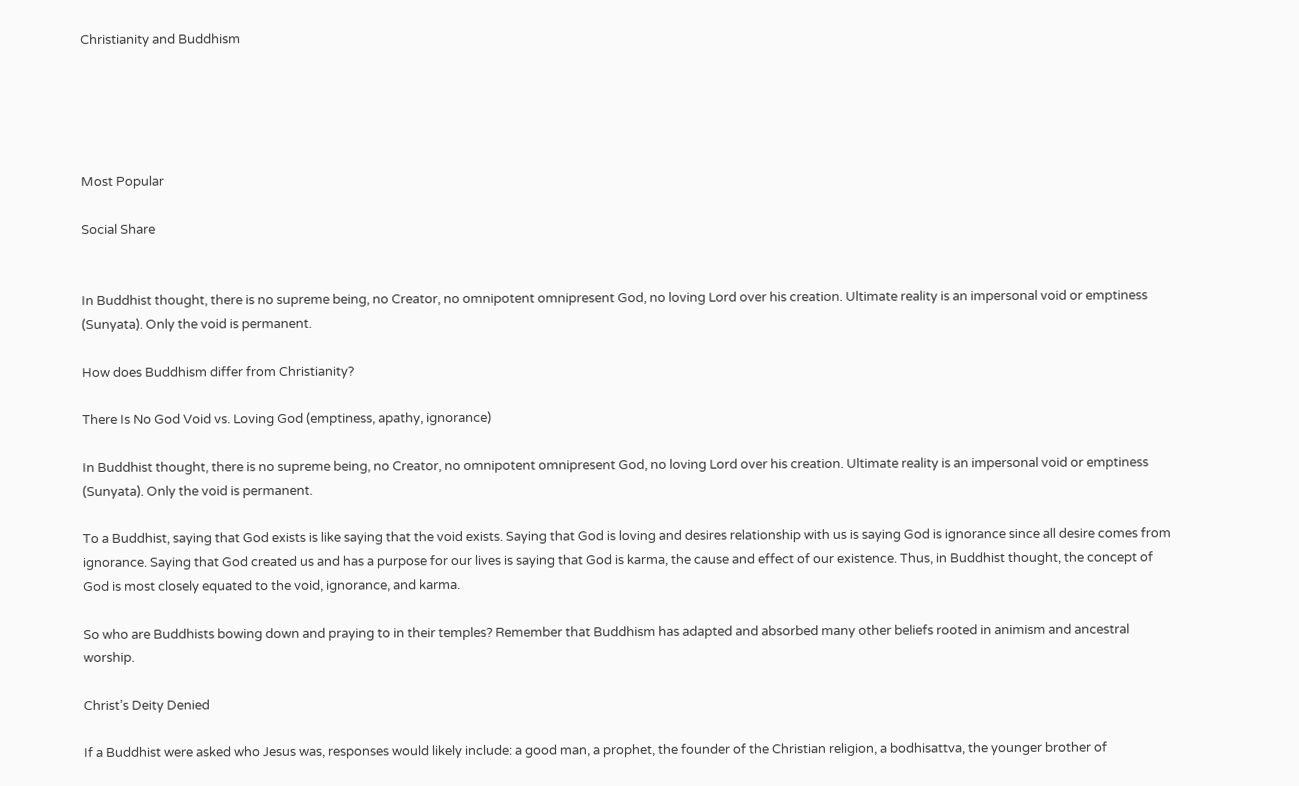Christianity and Buddhism





Most Popular

Social Share


In Buddhist thought, there is no supreme being, no Creator, no omnipotent omnipresent God, no loving Lord over his creation. Ultimate reality is an impersonal void or emptiness (Sunyata). Only the void is permanent.

How does Buddhism differ from Christianity?

There Is No God Void vs. Loving God (emptiness, apathy, ignorance)

In Buddhist thought, there is no supreme being, no Creator, no omnipotent omnipresent God, no loving Lord over his creation. Ultimate reality is an impersonal void or emptiness (Sunyata). Only the void is permanent.

To a Buddhist, saying that God exists is like saying that the void exists. Saying that God is loving and desires relationship with us is saying God is ignorance since all desire comes from ignorance. Saying that God created us and has a purpose for our lives is saying that God is karma, the cause and effect of our existence. Thus, in Buddhist thought, the concept of God is most closely equated to the void, ignorance, and karma.

So who are Buddhists bowing down and praying to in their temples? Remember that Buddhism has adapted and absorbed many other beliefs rooted in animism and ancestral worship.

Christ’s Deity Denied

If a Buddhist were asked who Jesus was, responses would likely include: a good man, a prophet, the founder of the Christian religion, a bodhisattva, the younger brother of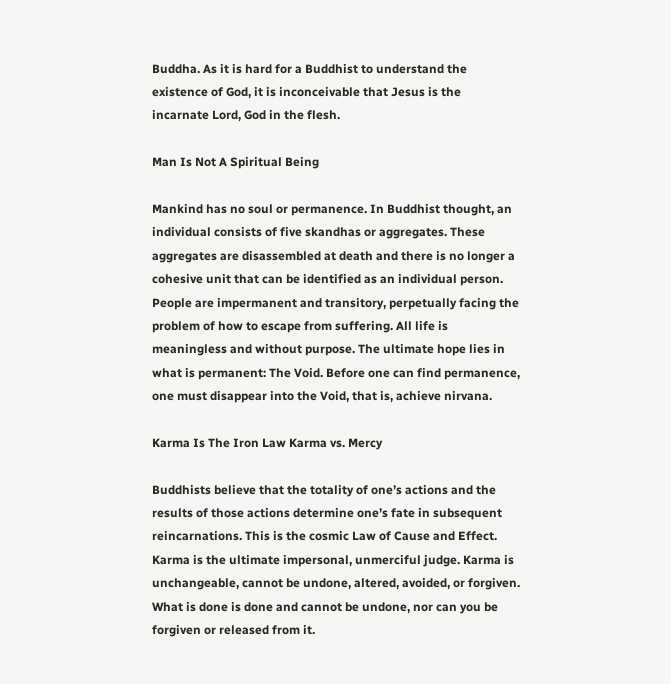Buddha. As it is hard for a Buddhist to understand the existence of God, it is inconceivable that Jesus is the incarnate Lord, God in the flesh.

Man Is Not A Spiritual Being

Mankind has no soul or permanence. In Buddhist thought, an individual consists of five skandhas or aggregates. These aggregates are disassembled at death and there is no longer a cohesive unit that can be identified as an individual person. People are impermanent and transitory, perpetually facing the problem of how to escape from suffering. All life is meaningless and without purpose. The ultimate hope lies in what is permanent: The Void. Before one can find permanence, one must disappear into the Void, that is, achieve nirvana.

Karma Is The Iron Law Karma vs. Mercy

Buddhists believe that the totality of one’s actions and the results of those actions determine one’s fate in subsequent reincarnations. This is the cosmic Law of Cause and Effect. Karma is the ultimate impersonal, unmerciful judge. Karma is unchangeable, cannot be undone, altered, avoided, or forgiven. What is done is done and cannot be undone, nor can you be forgiven or released from it.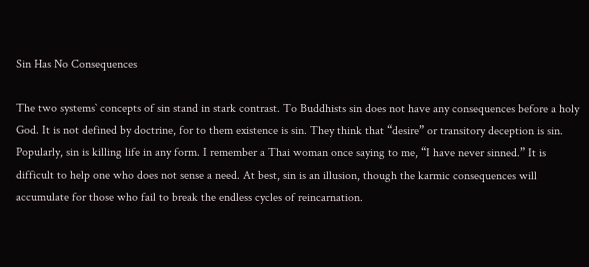Sin Has No Consequences

The two systems` concepts of sin stand in stark contrast. To Buddhists sin does not have any consequences before a holy God. It is not defined by doctrine, for to them existence is sin. They think that “desire” or transitory deception is sin. Popularly, sin is killing life in any form. I remember a Thai woman once saying to me, “I have never sinned.” It is difficult to help one who does not sense a need. At best, sin is an illusion, though the karmic consequences will accumulate for those who fail to break the endless cycles of reincarnation.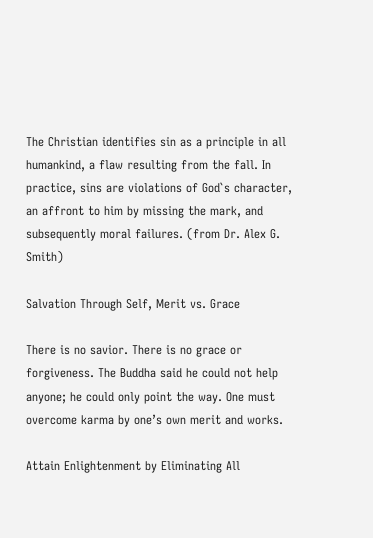The Christian identifies sin as a principle in all humankind, a flaw resulting from the fall. In practice, sins are violations of God`s character, an affront to him by missing the mark, and subsequently moral failures. (from Dr. Alex G. Smith)

Salvation Through Self, Merit vs. Grace

There is no savior. There is no grace or forgiveness. The Buddha said he could not help anyone; he could only point the way. One must overcome karma by one’s own merit and works.

Attain Enlightenment by Eliminating All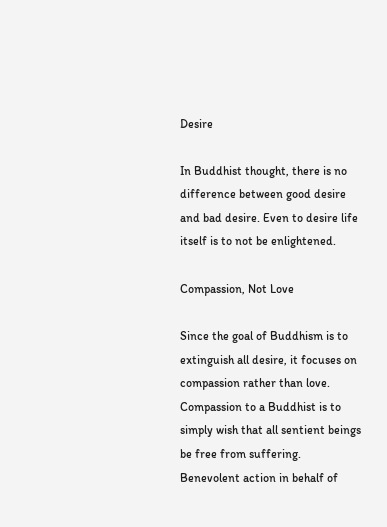Desire

In Buddhist thought, there is no difference between good desire and bad desire. Even to desire life itself is to not be enlightened.

Compassion, Not Love

Since the goal of Buddhism is to extinguish all desire, it focuses on compassion rather than love. Compassion to a Buddhist is to simply wish that all sentient beings be free from suffering. Benevolent action in behalf of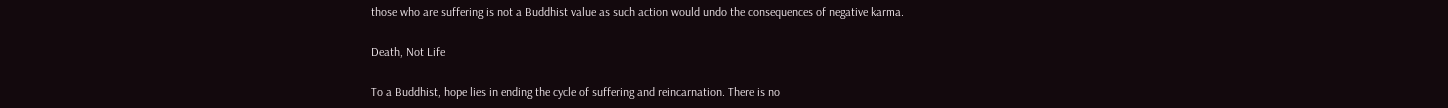those who are suffering is not a Buddhist value as such action would undo the consequences of negative karma.

Death, Not Life

To a Buddhist, hope lies in ending the cycle of suffering and reincarnation. There is no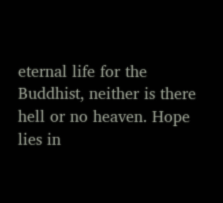eternal life for the Buddhist, neither is there hell or no heaven. Hope lies in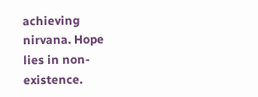achieving nirvana. Hope lies in non-existence.